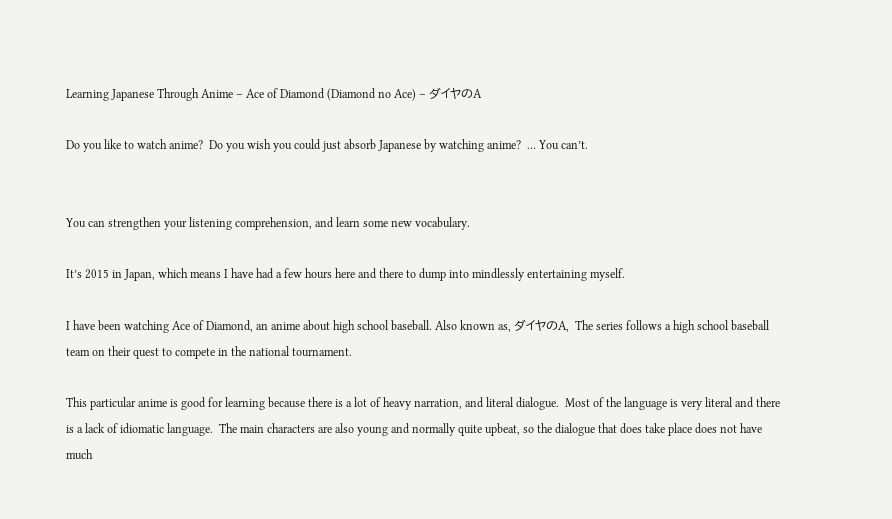Learning Japanese Through Anime – Ace of Diamond (Diamond no Ace) – ダイヤのA

Do you like to watch anime?  Do you wish you could just absorb Japanese by watching anime?  … You can’t.


You can strengthen your listening comprehension, and learn some new vocabulary.

It’s 2015 in Japan, which means I have had a few hours here and there to dump into mindlessly entertaining myself.

I have been watching Ace of Diamond, an anime about high school baseball. Also known as, ダイヤのA,  The series follows a high school baseball team on their quest to compete in the national tournament.

This particular anime is good for learning because there is a lot of heavy narration, and literal dialogue.  Most of the language is very literal and there is a lack of idiomatic language.  The main characters are also young and normally quite upbeat, so the dialogue that does take place does not have much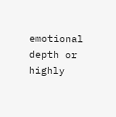emotional depth or highly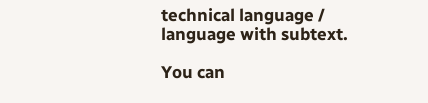technical language / language with subtext.

You can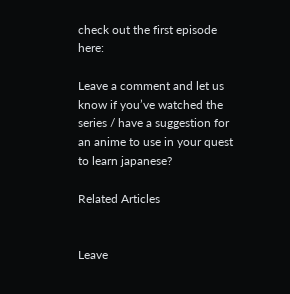check out the first episode here:

Leave a comment and let us know if you’ve watched the series / have a suggestion for an anime to use in your quest to learn japanese?

Related Articles


Leave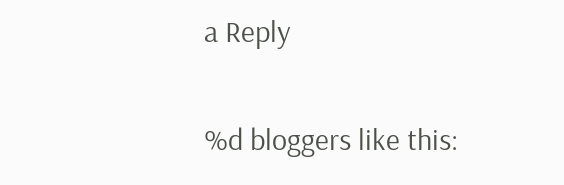a Reply

%d bloggers like this: